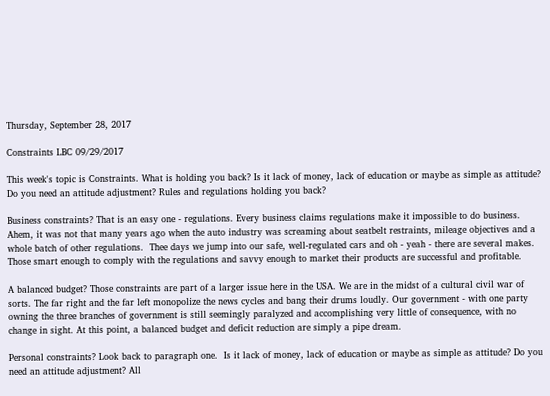Thursday, September 28, 2017

Constraints LBC 09/29/2017

This week's topic is Constraints. What is holding you back? Is it lack of money, lack of education or maybe as simple as attitude? Do you need an attitude adjustment? Rules and regulations holding you back?

Business constraints? That is an easy one - regulations. Every business claims regulations make it impossible to do business. Ahem, it was not that many years ago when the auto industry was screaming about seatbelt restraints, mileage objectives and a whole batch of other regulations.  Thee days we jump into our safe, well-regulated cars and oh - yeah - there are several makes.  Those smart enough to comply with the regulations and savvy enough to market their products are successful and profitable.

A balanced budget? Those constraints are part of a larger issue here in the USA. We are in the midst of a cultural civil war of sorts. The far right and the far left monopolize the news cycles and bang their drums loudly. Our government - with one party owning the three branches of government is still seemingly paralyzed and accomplishing very little of consequence, with no change in sight. At this point, a balanced budget and deficit reduction are simply a pipe dream.

Personal constraints? Look back to paragraph one.  Is it lack of money, lack of education or maybe as simple as attitude? Do you need an attitude adjustment? All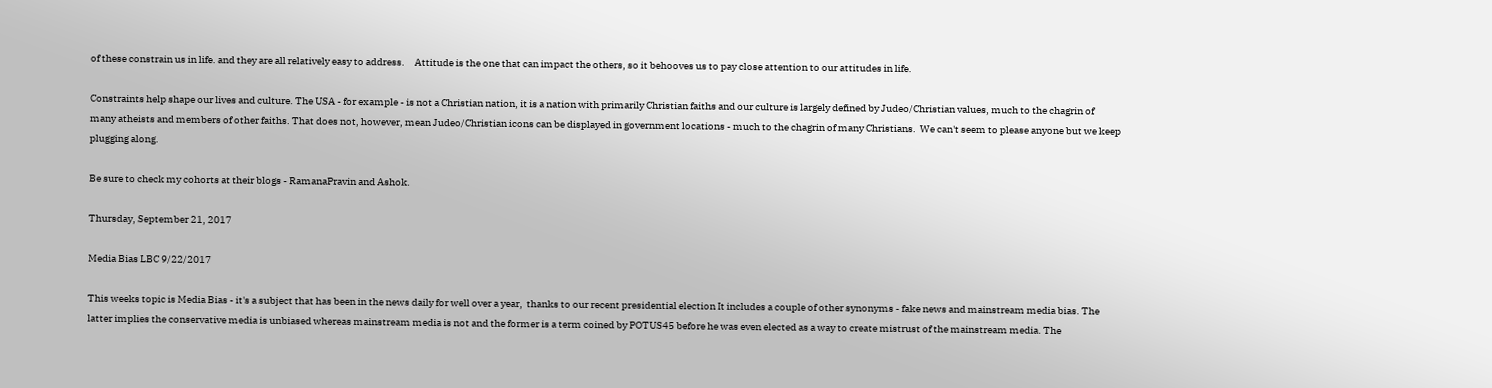of these constrain us in life. and they are all relatively easy to address.     Attitude is the one that can impact the others, so it behooves us to pay close attention to our attitudes in life.

Constraints help shape our lives and culture. The USA - for example - is not a Christian nation, it is a nation with primarily Christian faiths and our culture is largely defined by Judeo/Christian values, much to the chagrin of many atheists and members of other faiths. That does not, however, mean Judeo/Christian icons can be displayed in government locations - much to the chagrin of many Christians.  We can't seem to please anyone but we keep plugging along.

Be sure to check my cohorts at their blogs - RamanaPravin and Ashok.

Thursday, September 21, 2017

Media Bias LBC 9/22/2017

This weeks topic is Media Bias - it's a subject that has been in the news daily for well over a year,  thanks to our recent presidential election It includes a couple of other synonyms - fake news and mainstream media bias. The latter implies the conservative media is unbiased whereas mainstream media is not and the former is a term coined by POTUS45 before he was even elected as a way to create mistrust of the mainstream media. The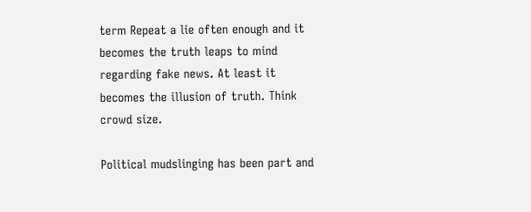term Repeat a lie often enough and it becomes the truth leaps to mind regarding fake news. At least it becomes the illusion of truth. Think crowd size.

Political mudslinging has been part and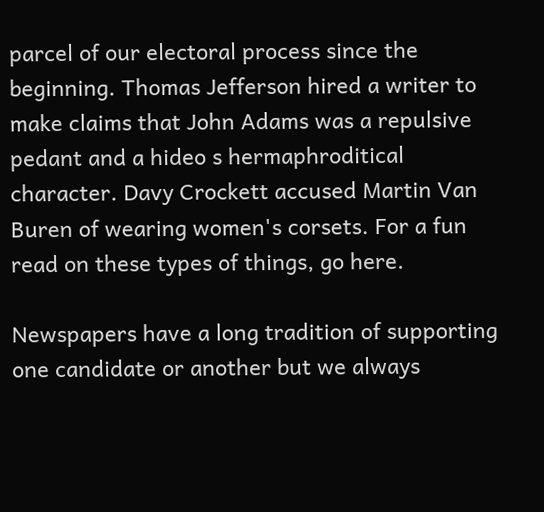parcel of our electoral process since the beginning. Thomas Jefferson hired a writer to make claims that John Adams was a repulsive pedant and a hideo s hermaphroditical character. Davy Crockett accused Martin Van Buren of wearing women's corsets. For a fun read on these types of things, go here.

Newspapers have a long tradition of supporting one candidate or another but we always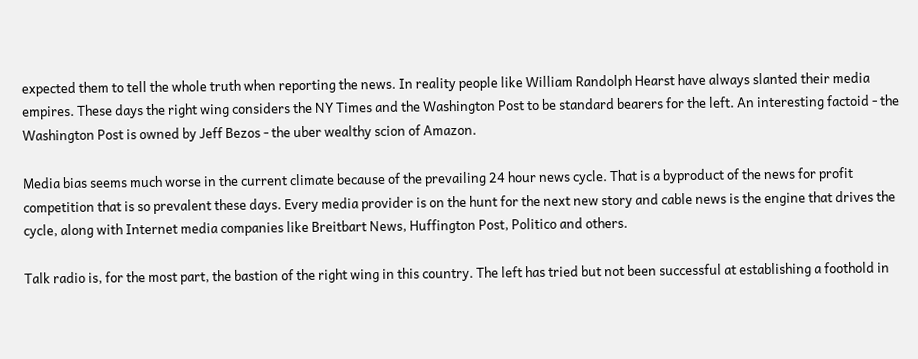expected them to tell the whole truth when reporting the news. In reality people like William Randolph Hearst have always slanted their media empires. These days the right wing considers the NY Times and the Washington Post to be standard bearers for the left. An interesting factoid - the Washington Post is owned by Jeff Bezos - the uber wealthy scion of Amazon.

Media bias seems much worse in the current climate because of the prevailing 24 hour news cycle. That is a byproduct of the news for profit competition that is so prevalent these days. Every media provider is on the hunt for the next new story and cable news is the engine that drives the cycle, along with Internet media companies like Breitbart News, Huffington Post, Politico and others.

Talk radio is, for the most part, the bastion of the right wing in this country. The left has tried but not been successful at establishing a foothold in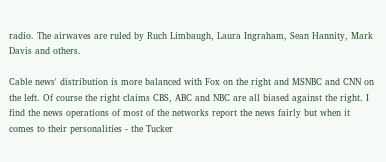radio. The airwaves are ruled by Ruch Limbaugh, Laura Ingraham, Sean Hannity, Mark Davis and others.

Cable news' distribution is more balanced with Fox on the right and MSNBC and CNN on the left. Of course the right claims CBS, ABC and NBC are all biased against the right. I find the news operations of most of the networks report the news fairly but when it comes to their personalities - the Tucker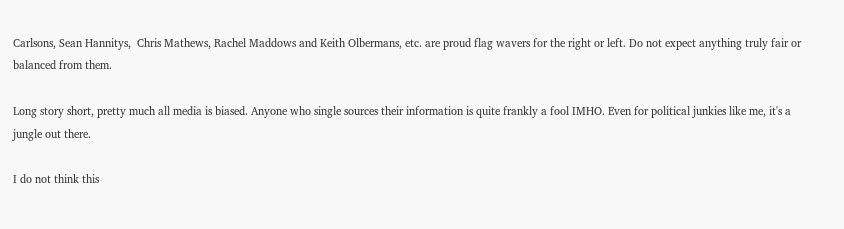Carlsons, Sean Hannitys,  Chris Mathews, Rachel Maddows and Keith Olbermans, etc. are proud flag wavers for the right or left. Do not expect anything truly fair or balanced from them.

Long story short, pretty much all media is biased. Anyone who single sources their information is quite frankly a fool IMHO. Even for political junkies like me, it's a jungle out there.

I do not think this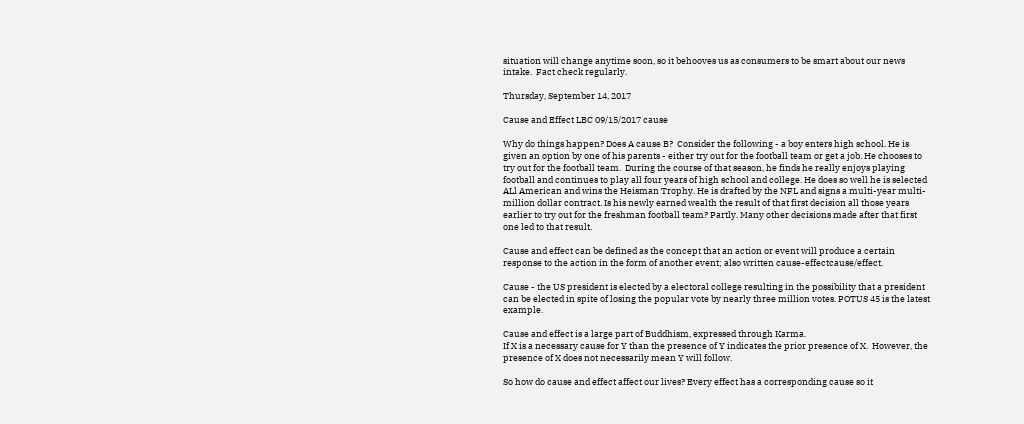situation will change anytime soon, so it behooves us as consumers to be smart about our news intake.  Fact check regularly.

Thursday, September 14, 2017

Cause and Effect LBC 09/15/2017 cause

Why do things happen? Does A cause B?  Consider the following - a boy enters high school. He is given an option by one of his parents - either try out for the football team or get a job. He chooses to try out for the football team.  During the course of that season, he finds he really enjoys playing football and continues to play all four years of high school and college. He does so well he is selected  ALl American and wins the Heisman Trophy. He is drafted by the NFL and signs a multi-year multi-million dollar contract. Is his newly earned wealth the result of that first decision all those years earlier to try out for the freshman football team? Partly. Many other decisions made after that first one led to that result.

Cause and effect can be defined as the concept that an action or event will produce a certain response to the action in the form of another event; also written cause-effectcause/effect.

Cause - the US president is elected by a electoral college resulting in the possibility that a president can be elected in spite of losing the popular vote by nearly three million votes. POTUS 45 is the latest example.

Cause and effect is a large part of Buddhism, expressed through Karma.
If X is a necessary cause for Y than the presence of Y indicates the prior presence of X.  However, the presence of X does not necessarily mean Y will follow.

So how do cause and effect affect our lives? Every effect has a corresponding cause so it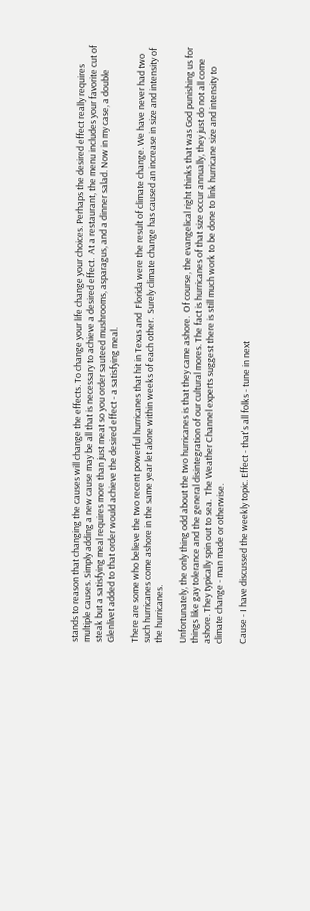stands to reason that changing the causes will change the effects. To change your life change your choices. Perhaps the desired effect really requires multiple causes. Simply adding a new cause may be all that is necessary to achieve a desired effect.  At a restaurant, the menu includes your favorite cut of steak but a satisfying meal requires more than just meat so you order sauteed mushrooms, asparagus, and a dinner salad. Now in my case, a double Glenlivet added to that order would achieve the desired effect - a satisfying meal.

There are some who believe the two recent powerful hurricanes that hit in Texas and  Florida were the result of climate change. We have never had two such hurricanes come ashore in the same year let alone within weeks of each other.  Surely climate change has caused an increase in size and intensity of the hurricanes.

Unfortunately, the only thing odd about the two hurricanes is that they came ashore.  Of course, the evangelical right thinks that was God punishing us for things like gay tolerance and the general disintegration of our cultural mores. The fact is hurricanes of that size occur annually, they just do not all come ashore. They typically spin out to sea.  The Weather Channel experts suggest there is still much work to be done to link hurricane size and intensity to climate change - man made or otherwise.

Cause - I have discussed the weekly topic. Effect - that's all folks - tune in next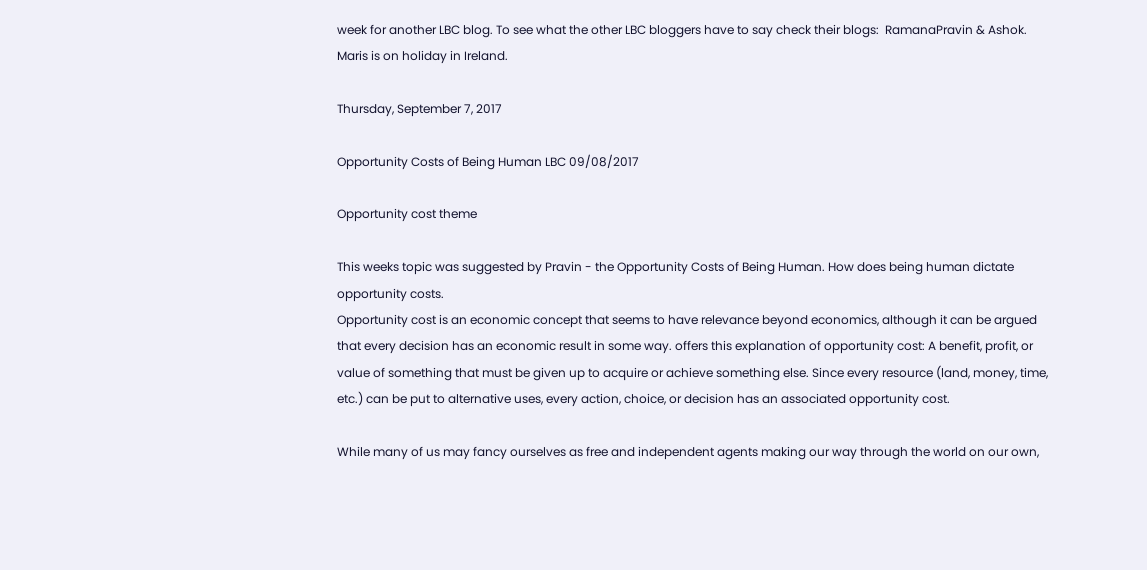week for another LBC blog. To see what the other LBC bloggers have to say check their blogs:  RamanaPravin & Ashok. Maris is on holiday in Ireland.

Thursday, September 7, 2017

Opportunity Costs of Being Human LBC 09/08/2017

Opportunity cost theme

This weeks topic was suggested by Pravin - the Opportunity Costs of Being Human. How does being human dictate opportunity costs.
Opportunity cost is an economic concept that seems to have relevance beyond economics, although it can be argued that every decision has an economic result in some way. offers this explanation of opportunity cost: A benefit, profit, or value of something that must be given up to acquire or achieve something else. Since every resource (land, money, time, etc.) can be put to alternative uses, every action, choice, or decision has an associated opportunity cost.

While many of us may fancy ourselves as free and independent agents making our way through the world on our own,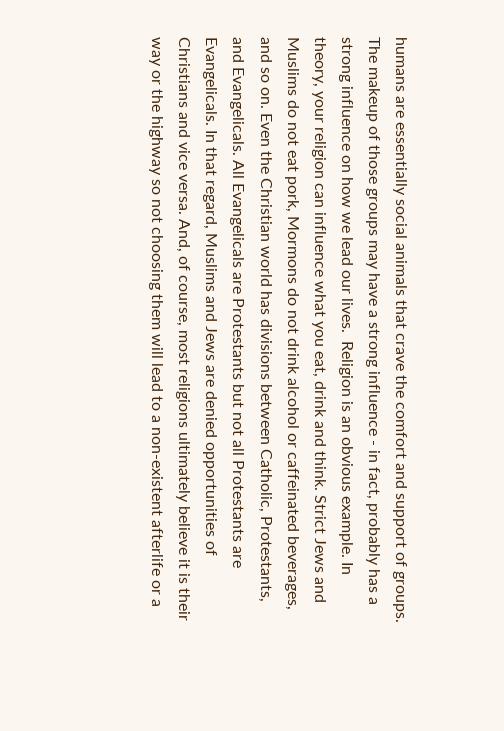humans are essentially social animals that crave the comfort and support of groups. The makeup of those groups may have a strong influence - in fact, probably has a strong influence on how we lead our lives.  Religion is an obvious example. In theory, your religion can influence what you eat, drink and think. Strict Jews and Muslims do not eat pork, Mormons do not drink alcohol or caffeinated beverages,  and so on. Even the Christian world has divisions between Catholic, Protestants, and Evangelicals. All Evangelicals are Protestants but not all Protestants are Evangelicals. In that regard, Muslims and Jews are denied opportunities of Christians and vice versa. And, of course, most religions ultimately believe it is their way or the highway so not choosing them will lead to a non-existent afterlife or a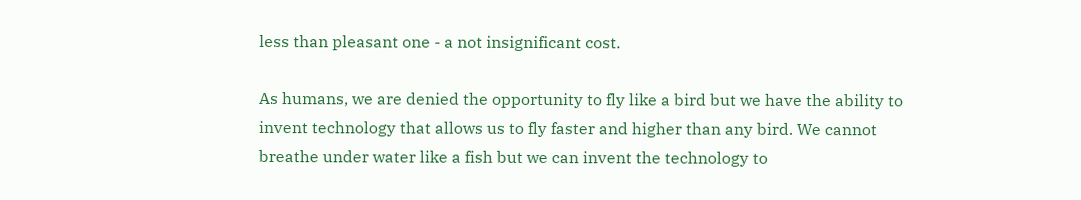less than pleasant one - a not insignificant cost.

As humans, we are denied the opportunity to fly like a bird but we have the ability to invent technology that allows us to fly faster and higher than any bird. We cannot breathe under water like a fish but we can invent the technology to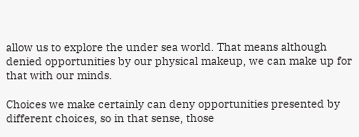allow us to explore the under sea world. That means although denied opportunities by our physical makeup, we can make up for that with our minds.

Choices we make certainly can deny opportunities presented by different choices, so in that sense, those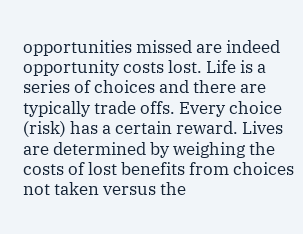opportunities missed are indeed opportunity costs lost. Life is a series of choices and there are typically trade offs. Every choice  (risk) has a certain reward. Lives are determined by weighing the costs of lost benefits from choices not taken versus the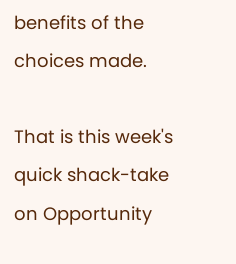benefits of the choices made.

That is this week's quick shack-take on Opportunity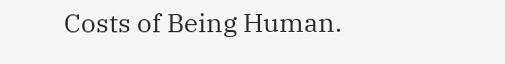Costs of Being Human.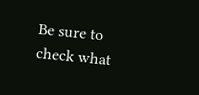Be sure to check what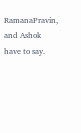RamanaPravin, and Ashok have to say.